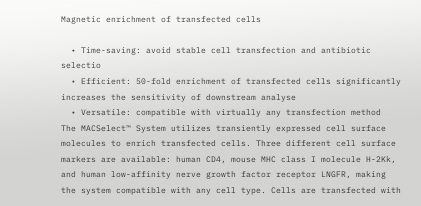Magnetic enrichment of transfected cells

  • Time-saving: avoid stable cell transfection and antibiotic selectio
  • Efficient: 50-fold enrichment of transfected cells significantly increases the sensitivity of downstream analyse
  • Versatile: compatible with virtually any transfection method
The MACSelect™ System utilizes transiently expressed cell surface molecules to enrich transfected cells. Three different cell surface markers are available: human CD4, mouse MHC class I molecule H-2Kk, and human low-affinity nerve growth factor receptor LNGFR, making the system compatible with any cell type. Cells are transfected with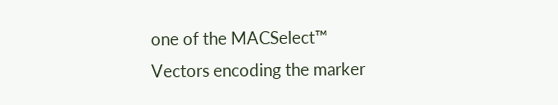one of the MACSelect™ Vectors encoding the marker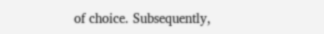of choice. Subsequently,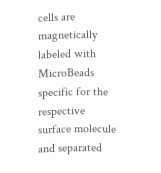cells are magnetically labeled with MicroBeads specific for the respective surface molecule and separated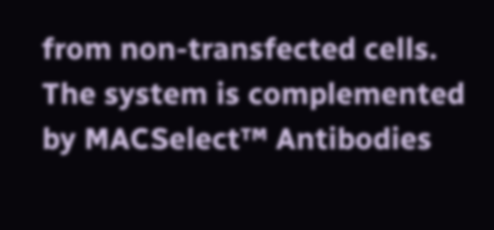from non-transfected cells. The system is complemented by MACSelect™ Antibodies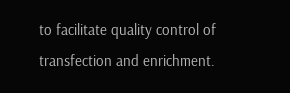to facilitate quality control of transfection and enrichment.